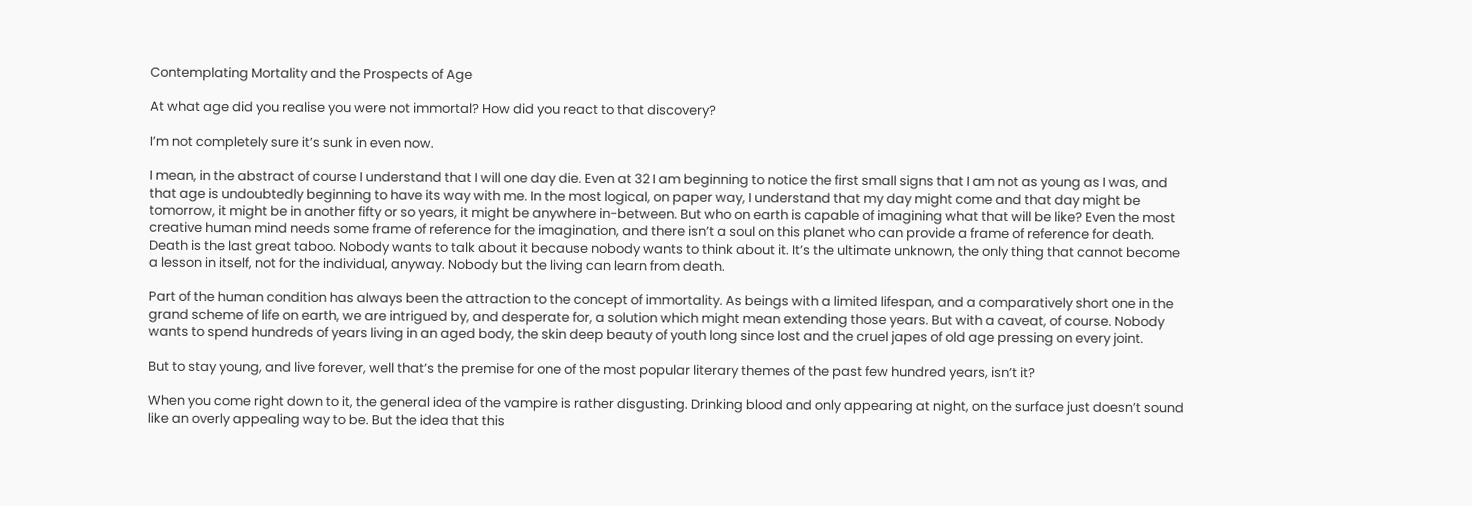Contemplating Mortality and the Prospects of Age

At what age did you realise you were not immortal? How did you react to that discovery?

I’m not completely sure it’s sunk in even now.

I mean, in the abstract of course I understand that I will one day die. Even at 32 I am beginning to notice the first small signs that I am not as young as I was, and that age is undoubtedly beginning to have its way with me. In the most logical, on paper way, I understand that my day might come and that day might be tomorrow, it might be in another fifty or so years, it might be anywhere in-between. But who on earth is capable of imagining what that will be like? Even the most creative human mind needs some frame of reference for the imagination, and there isn’t a soul on this planet who can provide a frame of reference for death. Death is the last great taboo. Nobody wants to talk about it because nobody wants to think about it. It’s the ultimate unknown, the only thing that cannot become a lesson in itself, not for the individual, anyway. Nobody but the living can learn from death.

Part of the human condition has always been the attraction to the concept of immortality. As beings with a limited lifespan, and a comparatively short one in the grand scheme of life on earth, we are intrigued by, and desperate for, a solution which might mean extending those years. But with a caveat, of course. Nobody wants to spend hundreds of years living in an aged body, the skin deep beauty of youth long since lost and the cruel japes of old age pressing on every joint.

But to stay young, and live forever, well that’s the premise for one of the most popular literary themes of the past few hundred years, isn’t it?

When you come right down to it, the general idea of the vampire is rather disgusting. Drinking blood and only appearing at night, on the surface just doesn’t sound like an overly appealing way to be. But the idea that this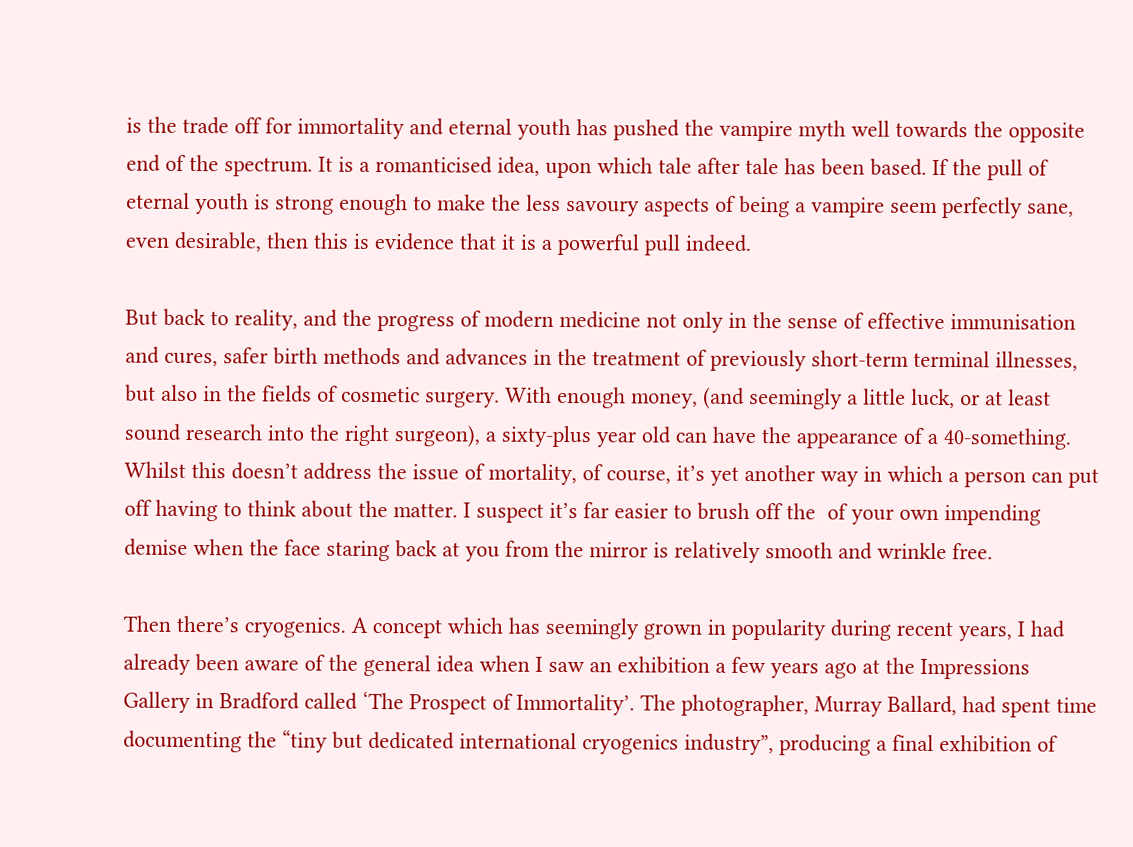is the trade off for immortality and eternal youth has pushed the vampire myth well towards the opposite end of the spectrum. It is a romanticised idea, upon which tale after tale has been based. If the pull of eternal youth is strong enough to make the less savoury aspects of being a vampire seem perfectly sane, even desirable, then this is evidence that it is a powerful pull indeed.

But back to reality, and the progress of modern medicine not only in the sense of effective immunisation and cures, safer birth methods and advances in the treatment of previously short-term terminal illnesses, but also in the fields of cosmetic surgery. With enough money, (and seemingly a little luck, or at least sound research into the right surgeon), a sixty-plus year old can have the appearance of a 40-something. Whilst this doesn’t address the issue of mortality, of course, it’s yet another way in which a person can put off having to think about the matter. I suspect it’s far easier to brush off the  of your own impending demise when the face staring back at you from the mirror is relatively smooth and wrinkle free.

Then there’s cryogenics. A concept which has seemingly grown in popularity during recent years, I had already been aware of the general idea when I saw an exhibition a few years ago at the Impressions Gallery in Bradford called ‘The Prospect of Immortality’. The photographer, Murray Ballard, had spent time documenting the “tiny but dedicated international cryogenics industry”, producing a final exhibition of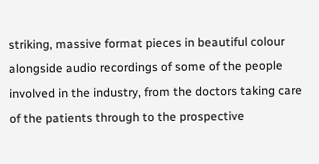striking, massive format pieces in beautiful colour alongside audio recordings of some of the people involved in the industry, from the doctors taking care of the patients through to the prospective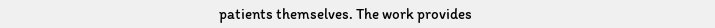patients themselves. The work provides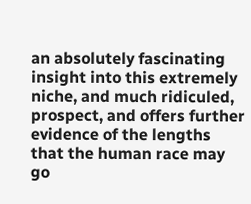an absolutely fascinating insight into this extremely niche, and much ridiculed, prospect, and offers further evidence of the lengths that the human race may go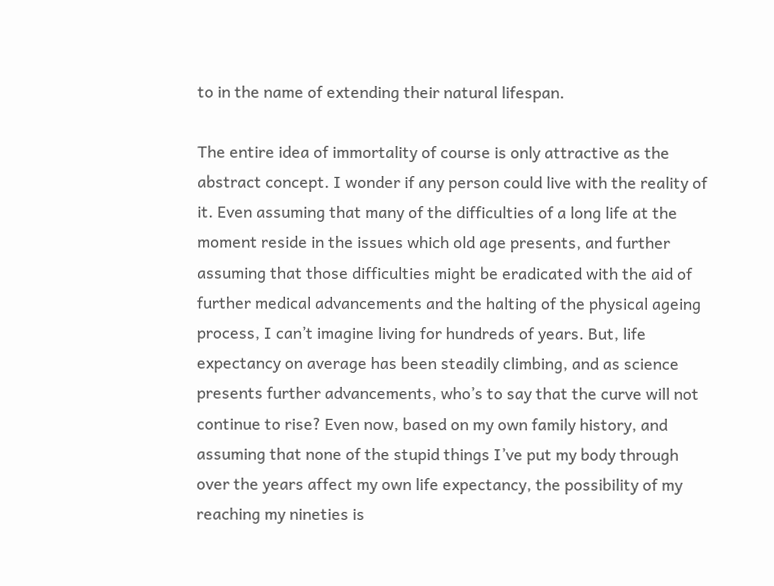to in the name of extending their natural lifespan.

The entire idea of immortality of course is only attractive as the abstract concept. I wonder if any person could live with the reality of it. Even assuming that many of the difficulties of a long life at the moment reside in the issues which old age presents, and further assuming that those difficulties might be eradicated with the aid of further medical advancements and the halting of the physical ageing process, I can’t imagine living for hundreds of years. But, life expectancy on average has been steadily climbing, and as science presents further advancements, who’s to say that the curve will not continue to rise? Even now, based on my own family history, and assuming that none of the stupid things I’ve put my body through over the years affect my own life expectancy, the possibility of my reaching my nineties is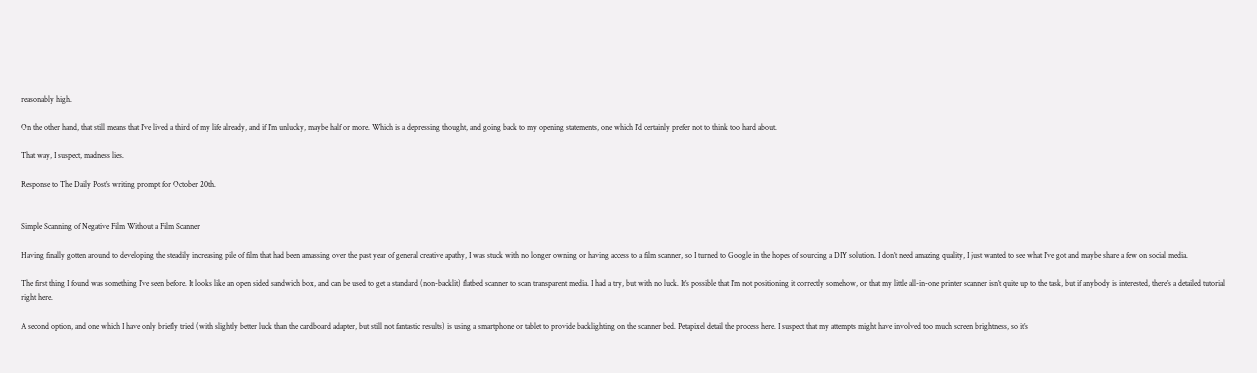reasonably high.

On the other hand, that still means that I’ve lived a third of my life already, and if I’m unlucky, maybe half or more. Which is a depressing thought, and going back to my opening statements, one which I’d certainly prefer not to think too hard about.

That way, I suspect, madness lies.

Response to The Daily Post’s writing prompt for October 20th.


Simple Scanning of Negative Film Without a Film Scanner

Having finally gotten around to developing the steadily increasing pile of film that had been amassing over the past year of general creative apathy, I was stuck with no longer owning or having access to a film scanner, so I turned to Google in the hopes of sourcing a DIY solution. I don’t need amazing quality, I just wanted to see what I’ve got and maybe share a few on social media.

The first thing I found was something I’ve seen before. It looks like an open sided sandwich box, and can be used to get a standard (non-backlit) flatbed scanner to scan transparent media. I had a try, but with no luck. It’s possible that I’m not positioning it correctly somehow, or that my little all-in-one printer scanner isn’t quite up to the task, but if anybody is interested, there’s a detailed tutorial right here.

A second option, and one which I have only briefly tried (with slightly better luck than the cardboard adapter, but still not fantastic results) is using a smartphone or tablet to provide backlighting on the scanner bed. Petapixel detail the process here. I suspect that my attempts might have involved too much screen brightness, so it’s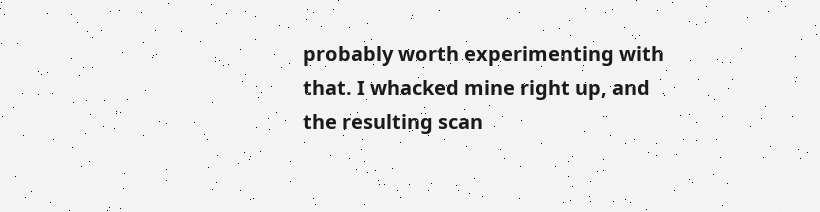probably worth experimenting with that. I whacked mine right up, and the resulting scan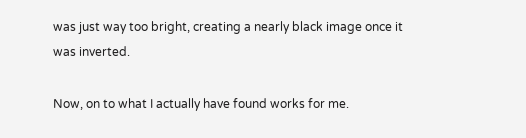was just way too bright, creating a nearly black image once it was inverted.

Now, on to what I actually have found works for me.